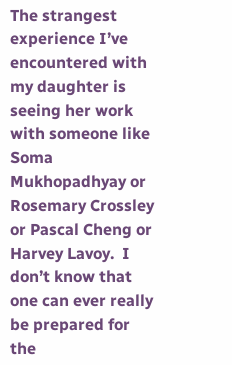The strangest experience I’ve encountered with my daughter is seeing her work with someone like Soma Mukhopadhyay or Rosemary Crossley or Pascal Cheng or Harvey Lavoy.  I don’t know that one can ever really be prepared for the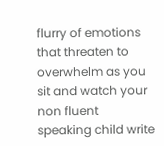flurry of emotions that threaten to overwhelm as you sit and watch your non fluent speaking child write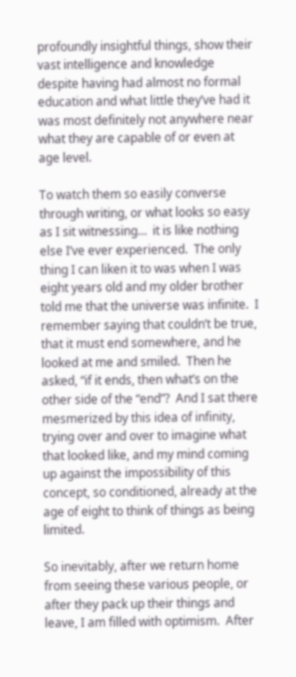profoundly insightful things, show their vast intelligence and knowledge despite having had almost no formal education and what little they’ve had it was most definitely not anywhere near what they are capable of or even at age level.

To watch them so easily converse through writing, or what looks so easy as I sit witnessing…  it is like nothing else I’ve ever experienced.  The only thing I can liken it to was when I was eight years old and my older brother told me that the universe was infinite.  I remember saying that couldn’t be true, that it must end somewhere, and he looked at me and smiled.  Then he asked, “if it ends, then what’s on the other side of the “end”?  And I sat there mesmerized by this idea of infinity, trying over and over to imagine what that looked like, and my mind coming up against the impossibility of this concept, so conditioned, already at the age of eight to think of things as being limited.

So inevitably, after we return home from seeing these various people, or after they pack up their things and leave, I am filled with optimism.  After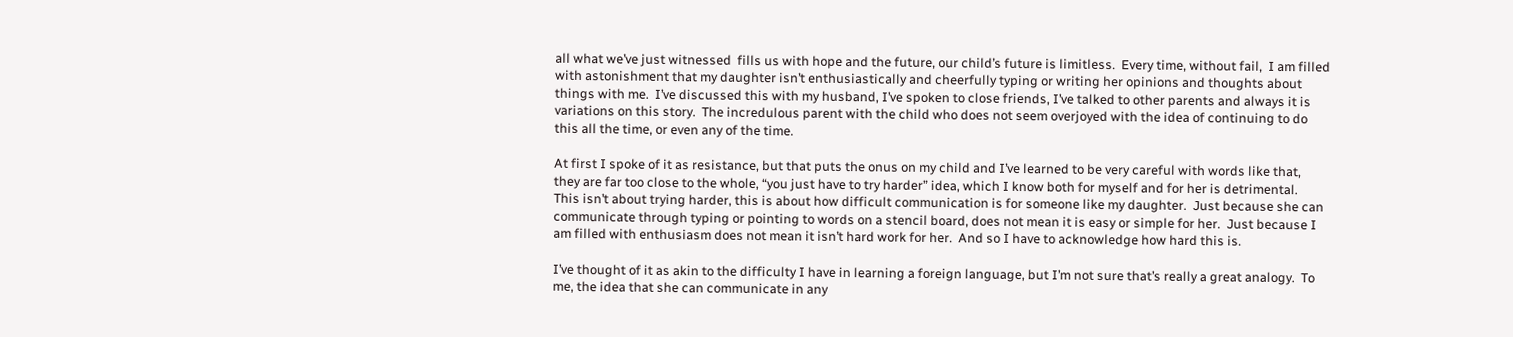all what we’ve just witnessed  fills us with hope and the future, our child’s future is limitless.  Every time, without fail,  I am filled with astonishment that my daughter isn’t enthusiastically and cheerfully typing or writing her opinions and thoughts about things with me.  I’ve discussed this with my husband, I’ve spoken to close friends, I’ve talked to other parents and always it is variations on this story.  The incredulous parent with the child who does not seem overjoyed with the idea of continuing to do this all the time, or even any of the time.

At first I spoke of it as resistance, but that puts the onus on my child and I’ve learned to be very careful with words like that, they are far too close to the whole, “you just have to try harder” idea, which I know both for myself and for her is detrimental.  This isn’t about trying harder, this is about how difficult communication is for someone like my daughter.  Just because she can communicate through typing or pointing to words on a stencil board, does not mean it is easy or simple for her.  Just because I am filled with enthusiasm does not mean it isn’t hard work for her.  And so I have to acknowledge how hard this is.

I’ve thought of it as akin to the difficulty I have in learning a foreign language, but I’m not sure that’s really a great analogy.  To me, the idea that she can communicate in any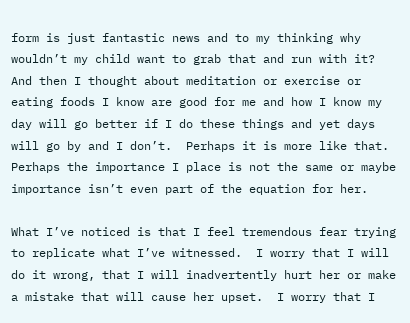form is just fantastic news and to my thinking why wouldn’t my child want to grab that and run with it?  And then I thought about meditation or exercise or eating foods I know are good for me and how I know my day will go better if I do these things and yet days will go by and I don’t.  Perhaps it is more like that.  Perhaps the importance I place is not the same or maybe importance isn’t even part of the equation for her.

What I’ve noticed is that I feel tremendous fear trying to replicate what I’ve witnessed.  I worry that I will do it wrong, that I will inadvertently hurt her or make a mistake that will cause her upset.  I worry that I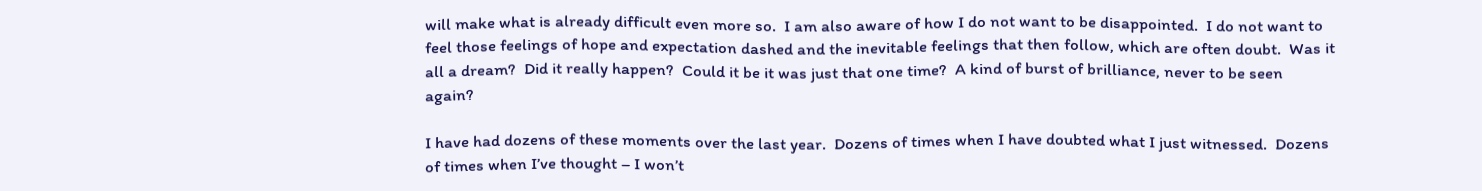will make what is already difficult even more so.  I am also aware of how I do not want to be disappointed.  I do not want to feel those feelings of hope and expectation dashed and the inevitable feelings that then follow, which are often doubt.  Was it all a dream?  Did it really happen?  Could it be it was just that one time?  A kind of burst of brilliance, never to be seen again?

I have had dozens of these moments over the last year.  Dozens of times when I have doubted what I just witnessed.  Dozens of times when I’ve thought – I won’t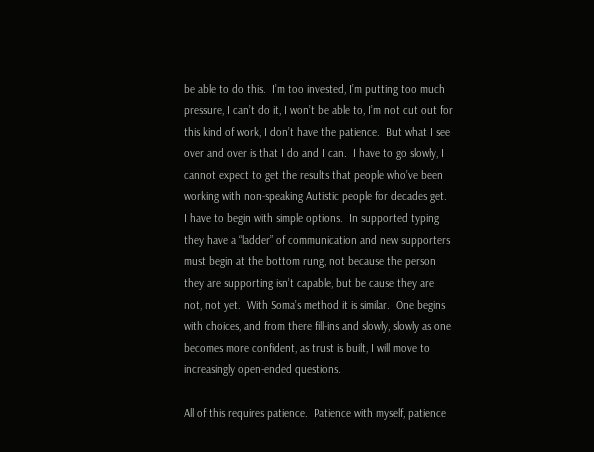be able to do this.  I’m too invested, I’m putting too much pressure, I can’t do it, I won’t be able to, I’m not cut out for this kind of work, I don’t have the patience.  But what I see over and over is that I do and I can.  I have to go slowly, I cannot expect to get the results that people who’ve been working with non-speaking Autistic people for decades get.  I have to begin with simple options.  In supported typing they have a “ladder” of communication and new supporters must begin at the bottom rung, not because the person they are supporting isn’t capable, but be cause they are not, not yet.  With Soma’s method it is similar.  One begins with choices, and from there fill-ins and slowly, slowly as one becomes more confident, as trust is built, I will move to increasingly open-ended questions.

All of this requires patience.  Patience with myself, patience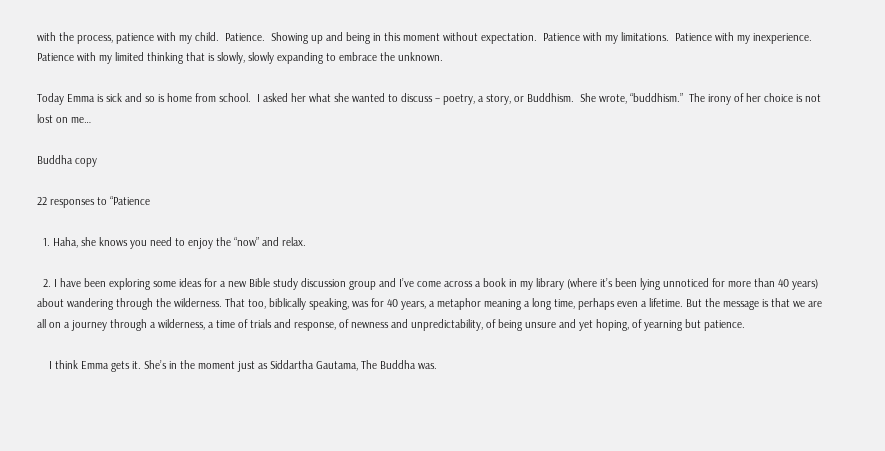with the process, patience with my child.  Patience.  Showing up and being in this moment without expectation.  Patience with my limitations.  Patience with my inexperience.  Patience with my limited thinking that is slowly, slowly expanding to embrace the unknown.

Today Emma is sick and so is home from school.  I asked her what she wanted to discuss – poetry, a story, or Buddhism.  She wrote, “buddhism.”  The irony of her choice is not lost on me…

Buddha copy

22 responses to “Patience

  1. Haha, she knows you need to enjoy the “now” and relax.

  2. I have been exploring some ideas for a new Bible study discussion group and I’ve come across a book in my library (where it’s been lying unnoticed for more than 40 years) about wandering through the wilderness. That too, biblically speaking, was for 40 years, a metaphor meaning a long time, perhaps even a lifetime. But the message is that we are all on a journey through a wilderness, a time of trials and response, of newness and unpredictability, of being unsure and yet hoping, of yearning but patience.

    I think Emma gets it. She’s in the moment just as Siddartha Gautama, The Buddha was.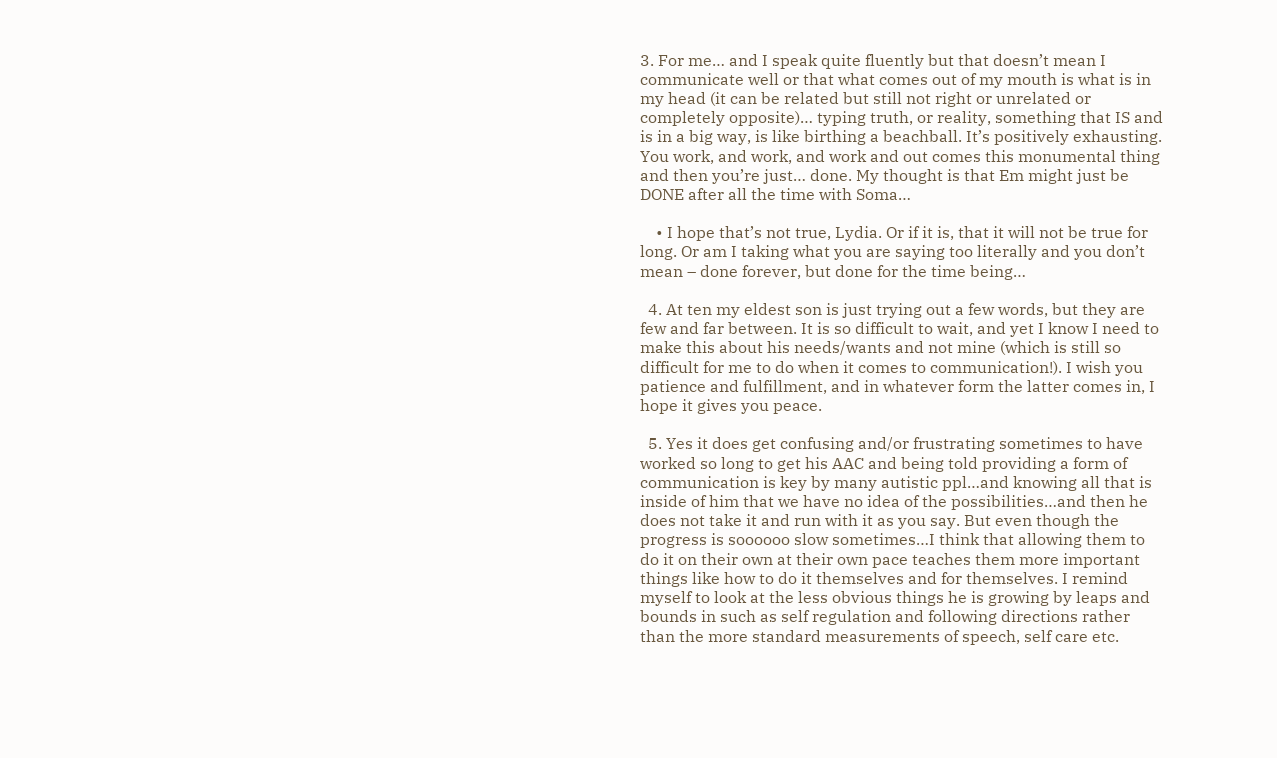3. For me… and I speak quite fluently but that doesn’t mean I communicate well or that what comes out of my mouth is what is in my head (it can be related but still not right or unrelated or completely opposite)… typing truth, or reality, something that IS and is in a big way, is like birthing a beachball. It’s positively exhausting. You work, and work, and work and out comes this monumental thing and then you’re just… done. My thought is that Em might just be DONE after all the time with Soma…

    • I hope that’s not true, Lydia. Or if it is, that it will not be true for long. Or am I taking what you are saying too literally and you don’t mean – done forever, but done for the time being…

  4. At ten my eldest son is just trying out a few words, but they are few and far between. It is so difficult to wait, and yet I know I need to make this about his needs/wants and not mine (which is still so difficult for me to do when it comes to communication!). I wish you patience and fulfillment, and in whatever form the latter comes in, I hope it gives you peace.

  5. Yes it does get confusing and/or frustrating sometimes to have worked so long to get his AAC and being told providing a form of communication is key by many autistic ppl…and knowing all that is inside of him that we have no idea of the possibilities…and then he does not take it and run with it as you say. But even though the progress is soooooo slow sometimes…I think that allowing them to do it on their own at their own pace teaches them more important things like how to do it themselves and for themselves. I remind myself to look at the less obvious things he is growing by leaps and bounds in such as self regulation and following directions rather than the more standard measurements of speech, self care etc.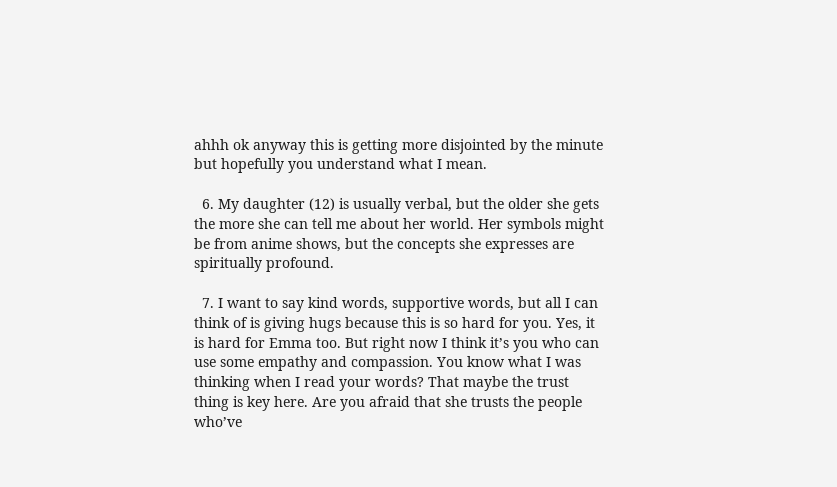ahhh ok anyway this is getting more disjointed by the minute but hopefully you understand what I mean.

  6. My daughter (12) is usually verbal, but the older she gets the more she can tell me about her world. Her symbols might be from anime shows, but the concepts she expresses are spiritually profound.

  7. I want to say kind words, supportive words, but all I can think of is giving hugs because this is so hard for you. Yes, it is hard for Emma too. But right now I think it’s you who can use some empathy and compassion. You know what I was thinking when I read your words? That maybe the trust thing is key here. Are you afraid that she trusts the people who’ve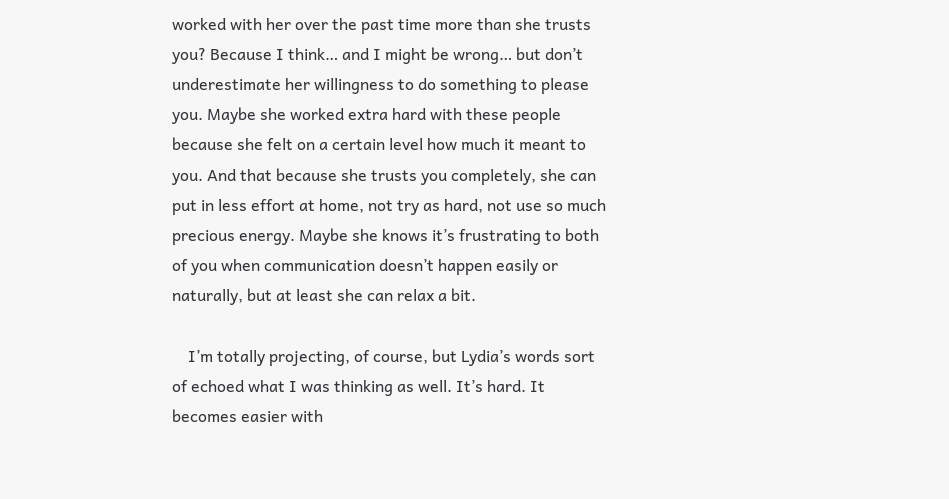worked with her over the past time more than she trusts you? Because I think… and I might be wrong… but don’t underestimate her willingness to do something to please you. Maybe she worked extra hard with these people because she felt on a certain level how much it meant to you. And that because she trusts you completely, she can put in less effort at home, not try as hard, not use so much precious energy. Maybe she knows it’s frustrating to both of you when communication doesn’t happen easily or naturally, but at least she can relax a bit.

    I’m totally projecting, of course, but Lydia’s words sort of echoed what I was thinking as well. It’s hard. It becomes easier with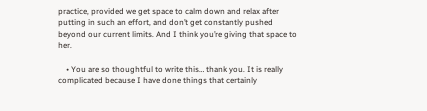practice, provided we get space to calm down and relax after putting in such an effort, and don’t get constantly pushed beyond our current limits. And I think you’re giving that space to her.

    • You are so thoughtful to write this… thank you. It is really complicated because I have done things that certainly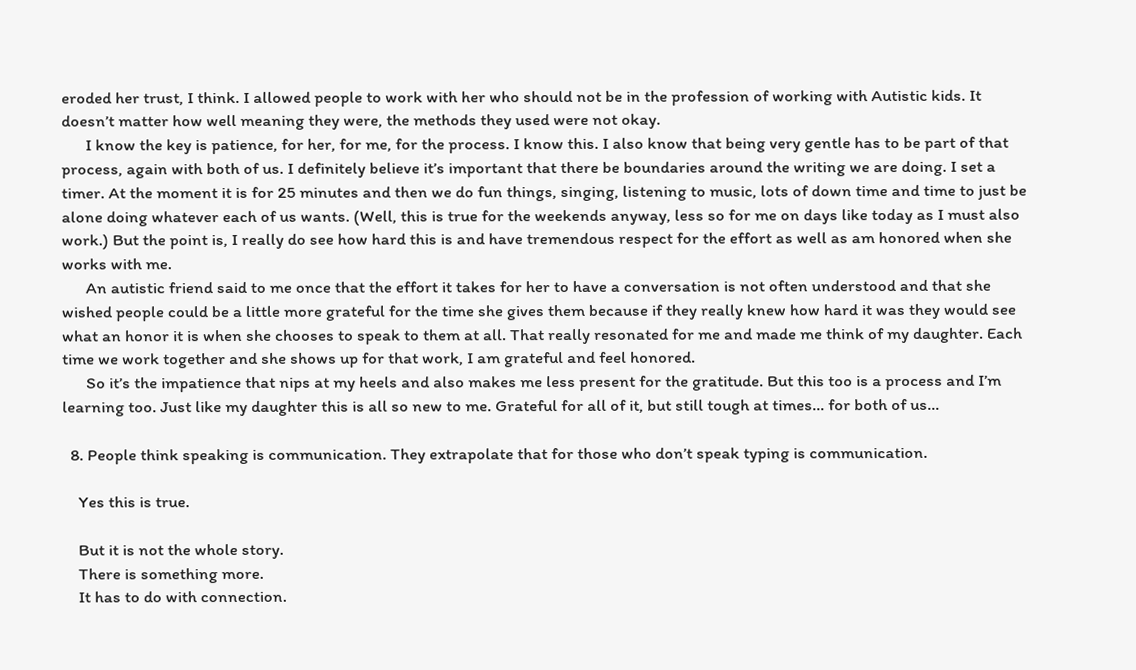eroded her trust, I think. I allowed people to work with her who should not be in the profession of working with Autistic kids. It doesn’t matter how well meaning they were, the methods they used were not okay.
      I know the key is patience, for her, for me, for the process. I know this. I also know that being very gentle has to be part of that process, again with both of us. I definitely believe it’s important that there be boundaries around the writing we are doing. I set a timer. At the moment it is for 25 minutes and then we do fun things, singing, listening to music, lots of down time and time to just be alone doing whatever each of us wants. (Well, this is true for the weekends anyway, less so for me on days like today as I must also work.) But the point is, I really do see how hard this is and have tremendous respect for the effort as well as am honored when she works with me.
      An autistic friend said to me once that the effort it takes for her to have a conversation is not often understood and that she wished people could be a little more grateful for the time she gives them because if they really knew how hard it was they would see what an honor it is when she chooses to speak to them at all. That really resonated for me and made me think of my daughter. Each time we work together and she shows up for that work, I am grateful and feel honored.
      So it’s the impatience that nips at my heels and also makes me less present for the gratitude. But this too is a process and I’m learning too. Just like my daughter this is all so new to me. Grateful for all of it, but still tough at times… for both of us…

  8. People think speaking is communication. They extrapolate that for those who don’t speak typing is communication.

    Yes this is true.

    But it is not the whole story.
    There is something more.
    It has to do with connection.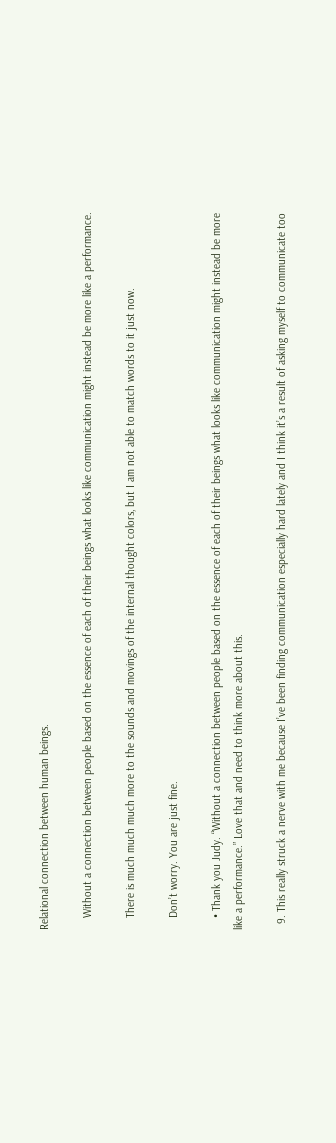Relational connection between human beings.

    Without a connection between people based on the essence of each of their beings what looks like communication might instead be more like a performance.

    There is much much much more to the sounds and movings of the internal thought colors, but I am not able to match words to it just now.

    Don’t worry. You are just fine.

    • Thank you Judy. “Without a connection between people based on the essence of each of their beings what looks like communication might instead be more like a performance.” Love that and need to think more about this.

  9. This really struck a nerve with me because I’ve been finding communication especially hard lately and I think it’s a result of asking myself to communicate too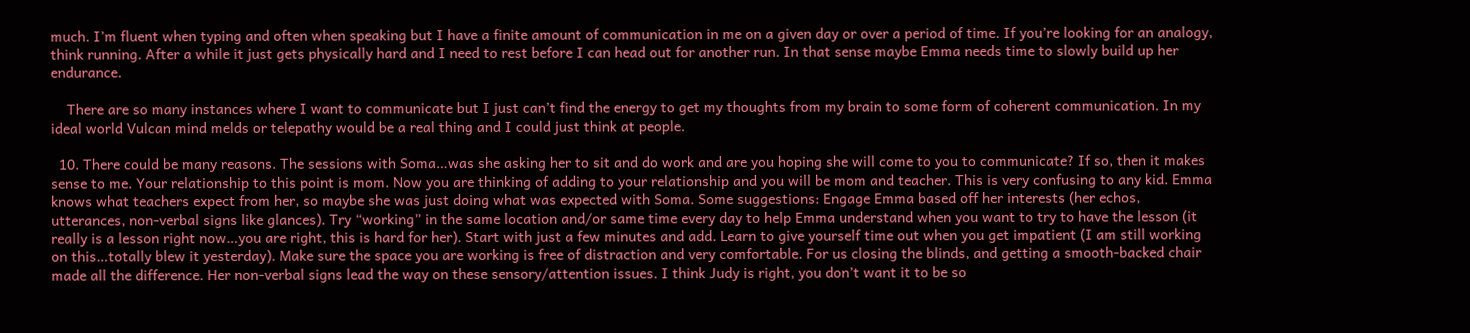much. I’m fluent when typing and often when speaking but I have a finite amount of communication in me on a given day or over a period of time. If you’re looking for an analogy, think running. After a while it just gets physically hard and I need to rest before I can head out for another run. In that sense maybe Emma needs time to slowly build up her endurance.

    There are so many instances where I want to communicate but I just can’t find the energy to get my thoughts from my brain to some form of coherent communication. In my ideal world Vulcan mind melds or telepathy would be a real thing and I could just think at people.

  10. There could be many reasons. The sessions with Soma…was she asking her to sit and do work and are you hoping she will come to you to communicate? If so, then it makes sense to me. Your relationship to this point is mom. Now you are thinking of adding to your relationship and you will be mom and teacher. This is very confusing to any kid. Emma knows what teachers expect from her, so maybe she was just doing what was expected with Soma. Some suggestions: Engage Emma based off her interests (her echos, utterances, non-verbal signs like glances). Try “working” in the same location and/or same time every day to help Emma understand when you want to try to have the lesson (it really is a lesson right now…you are right, this is hard for her). Start with just a few minutes and add. Learn to give yourself time out when you get impatient (I am still working on this…totally blew it yesterday). Make sure the space you are working is free of distraction and very comfortable. For us closing the blinds, and getting a smooth-backed chair made all the difference. Her non-verbal signs lead the way on these sensory/attention issues. I think Judy is right, you don’t want it to be so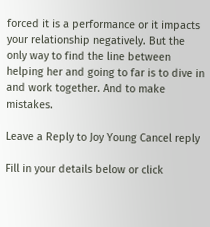forced it is a performance or it impacts your relationship negatively. But the only way to find the line between helping her and going to far is to dive in and work together. And to make mistakes.

Leave a Reply to Joy Young Cancel reply

Fill in your details below or click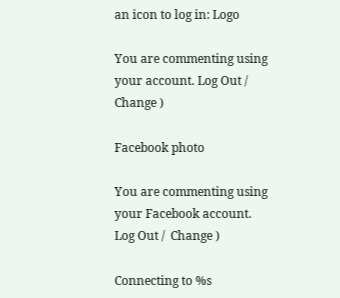an icon to log in: Logo

You are commenting using your account. Log Out /  Change )

Facebook photo

You are commenting using your Facebook account. Log Out /  Change )

Connecting to %s